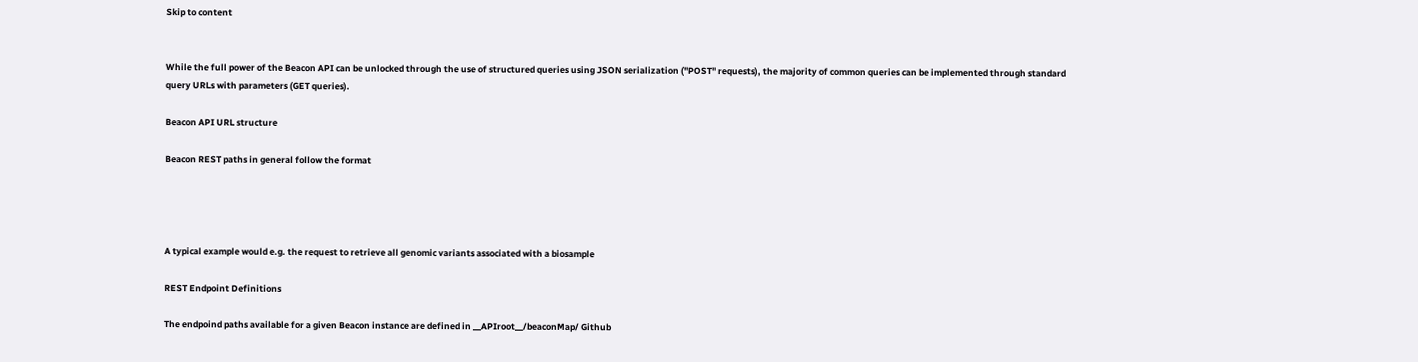Skip to content


While the full power of the Beacon API can be unlocked through the use of structured queries using JSON serialization ("POST" requests), the majority of common queries can be implemented through standard query URLs with parameters (GET queries).

Beacon API URL structure

Beacon REST paths in general follow the format




A typical example would e.g. the request to retrieve all genomic variants associated with a biosample

REST Endpoint Definitions

The endpoind paths available for a given Beacon instance are defined in __APIroot__/beaconMap/ Github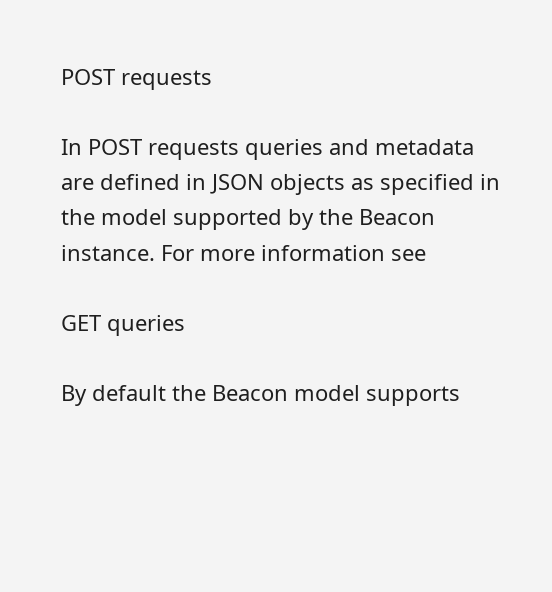POST requests

In POST requests queries and metadata are defined in JSON objects as specified in the model supported by the Beacon instance. For more information see

GET queries

By default the Beacon model supports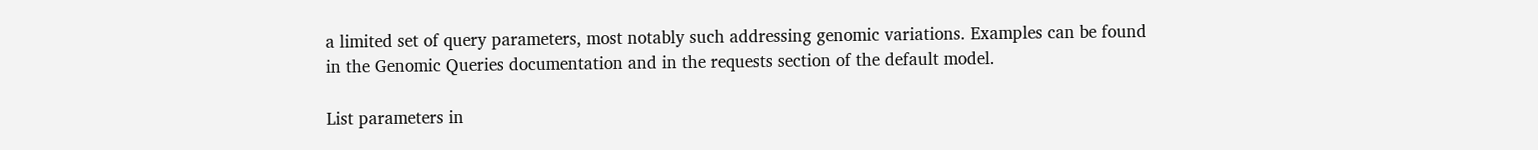a limited set of query parameters, most notably such addressing genomic variations. Examples can be found in the Genomic Queries documentation and in the requests section of the default model.

List parameters in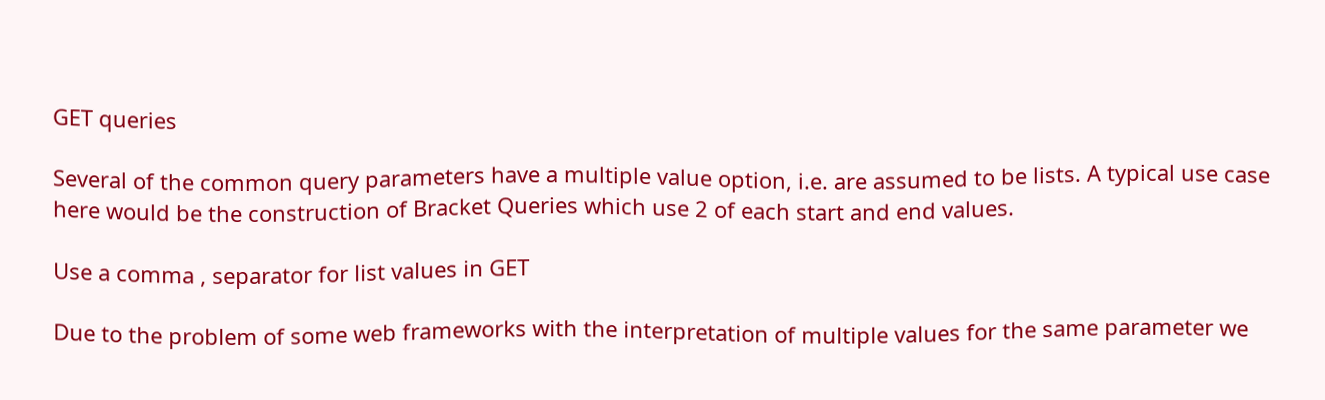GET queries

Several of the common query parameters have a multiple value option, i.e. are assumed to be lists. A typical use case here would be the construction of Bracket Queries which use 2 of each start and end values.

Use a comma , separator for list values in GET

Due to the problem of some web frameworks with the interpretation of multiple values for the same parameter we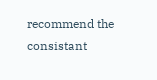recommend the consistant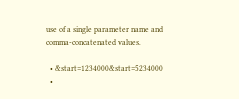use of a single parameter name and comma-concatenated values.

  • &start=1234000&start=5234000
  •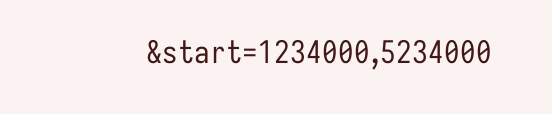&start=1234000,5234000